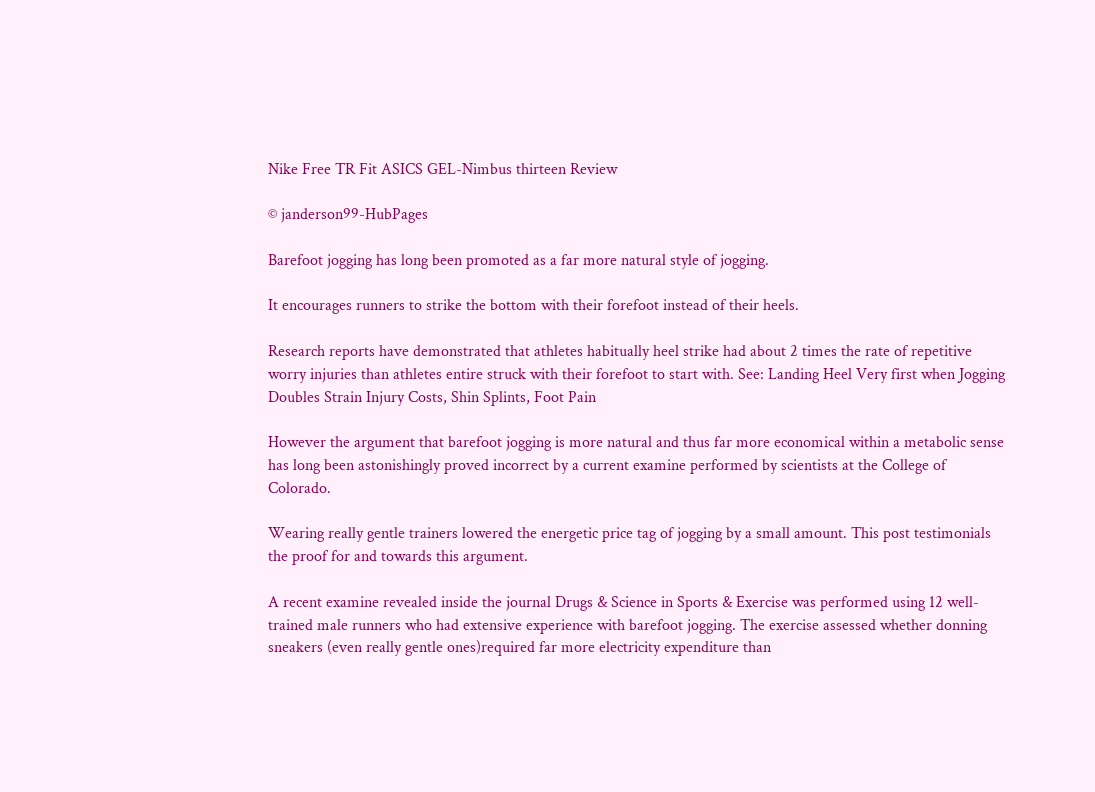Nike Free TR Fit ASICS GEL-Nimbus thirteen Review

© janderson99-HubPages

Barefoot jogging has long been promoted as a far more natural style of jogging.

It encourages runners to strike the bottom with their forefoot instead of their heels.

Research reports have demonstrated that athletes habitually heel strike had about 2 times the rate of repetitive worry injuries than athletes entire struck with their forefoot to start with. See: Landing Heel Very first when Jogging Doubles Strain Injury Costs, Shin Splints, Foot Pain

However the argument that barefoot jogging is more natural and thus far more economical within a metabolic sense has long been astonishingly proved incorrect by a current examine performed by scientists at the College of Colorado.

Wearing really gentle trainers lowered the energetic price tag of jogging by a small amount. This post testimonials the proof for and towards this argument.

A recent examine revealed inside the journal Drugs & Science in Sports & Exercise was performed using 12 well-trained male runners who had extensive experience with barefoot jogging. The exercise assessed whether donning sneakers (even really gentle ones)required far more electricity expenditure than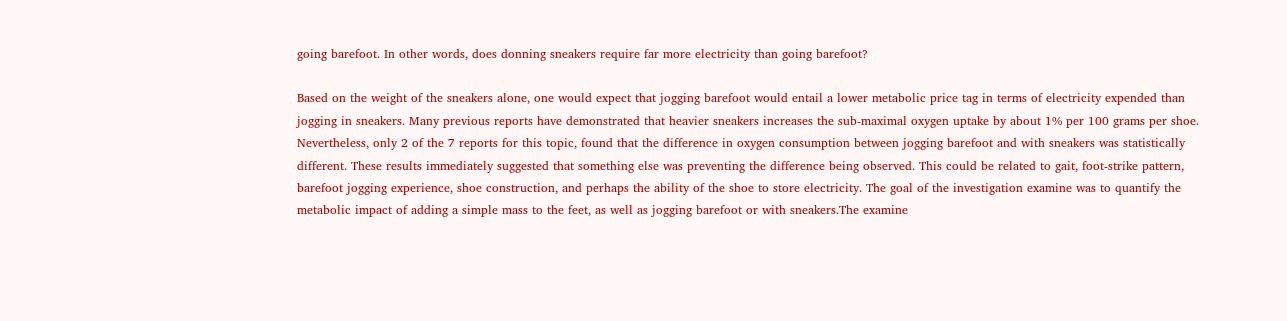going barefoot. In other words, does donning sneakers require far more electricity than going barefoot?

Based on the weight of the sneakers alone, one would expect that jogging barefoot would entail a lower metabolic price tag in terms of electricity expended than jogging in sneakers. Many previous reports have demonstrated that heavier sneakers increases the sub-maximal oxygen uptake by about 1% per 100 grams per shoe. Nevertheless, only 2 of the 7 reports for this topic, found that the difference in oxygen consumption between jogging barefoot and with sneakers was statistically different. These results immediately suggested that something else was preventing the difference being observed. This could be related to gait, foot-strike pattern, barefoot jogging experience, shoe construction, and perhaps the ability of the shoe to store electricity. The goal of the investigation examine was to quantify the metabolic impact of adding a simple mass to the feet, as well as jogging barefoot or with sneakers.The examine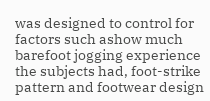was designed to control for factors such ashow much barefoot jogging experience the subjects had, foot-strike pattern and footwear design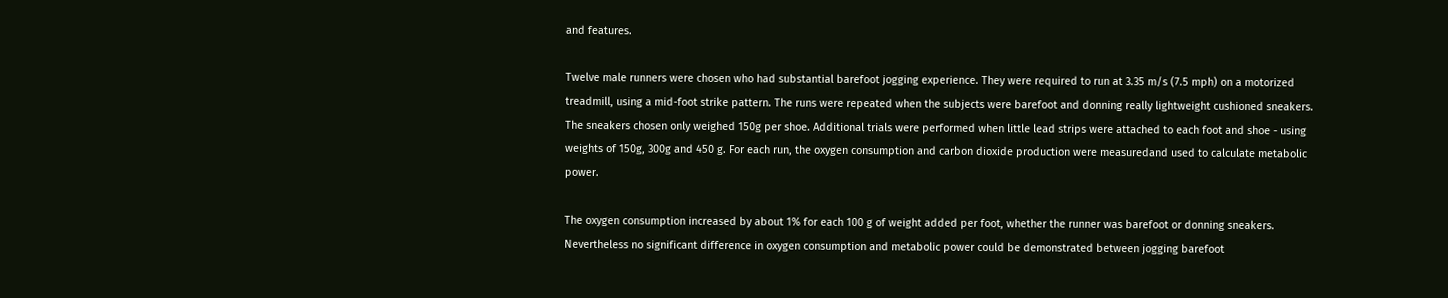and features.

Twelve male runners were chosen who had substantial barefoot jogging experience. They were required to run at 3.35 m/s (7.5 mph) on a motorized treadmill, using a mid-foot strike pattern. The runs were repeated when the subjects were barefoot and donning really lightweight cushioned sneakers. The sneakers chosen only weighed 150g per shoe. Additional trials were performed when little lead strips were attached to each foot and shoe - using weights of 150g, 300g and 450 g. For each run, the oxygen consumption and carbon dioxide production were measuredand used to calculate metabolic power.

The oxygen consumption increased by about 1% for each 100 g of weight added per foot, whether the runner was barefoot or donning sneakers. Nevertheless no significant difference in oxygen consumption and metabolic power could be demonstrated between jogging barefoot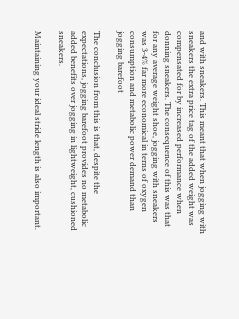and with sneakers. This meant that when jogging with sneakers the extra price tag of the added weight was compensated for by increased performance when donning sneakers. The consequence of this was that for any average weight shoe, jogging with sneakers was 3-4% far more economical in terns of oxygen consumption and metabolic power demand than jogging barefoot

The conclusion from this is that, despite the expectations, jogging barefoot provides no metabolic added benefits over jogging in lightweight, cushioned sneakers.

Maintaining your ideal stride length is also important.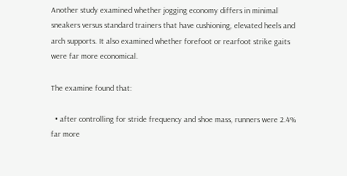Another study examined whether jogging economy differs in minimal sneakers versus standard trainers that have cushioning, elevated heels and arch supports. It also examined whether forefoot or rearfoot strike gaits were far more economical.

The examine found that:

  • after controlling for stride frequency and shoe mass, runners were 2.4% far more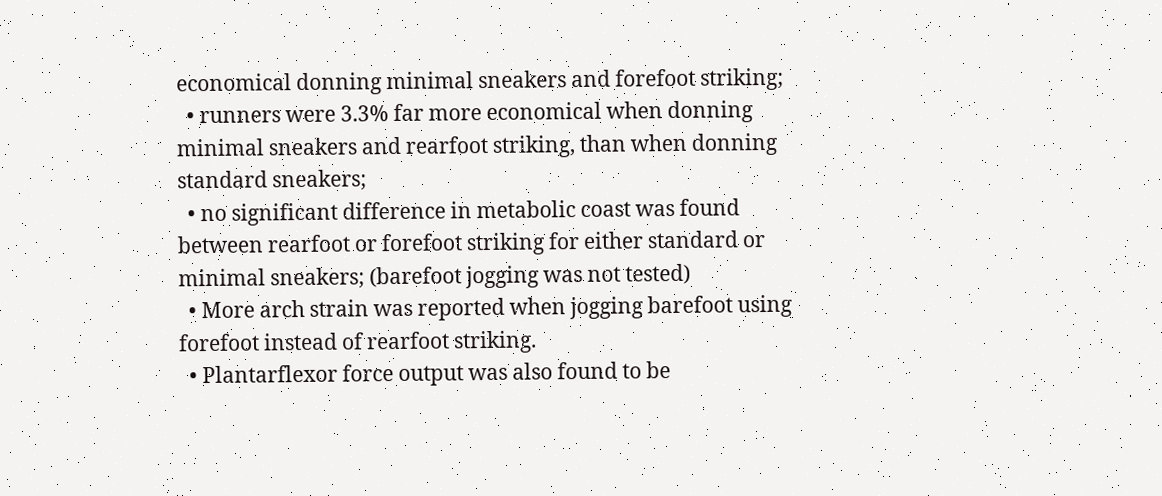economical donning minimal sneakers and forefoot striking;
  • runners were 3.3% far more economical when donning minimal sneakers and rearfoot striking, than when donning standard sneakers;
  • no significant difference in metabolic coast was found between rearfoot or forefoot striking for either standard or minimal sneakers; (barefoot jogging was not tested)
  • More arch strain was reported when jogging barefoot using forefoot instead of rearfoot striking.
  • Plantarflexor force output was also found to be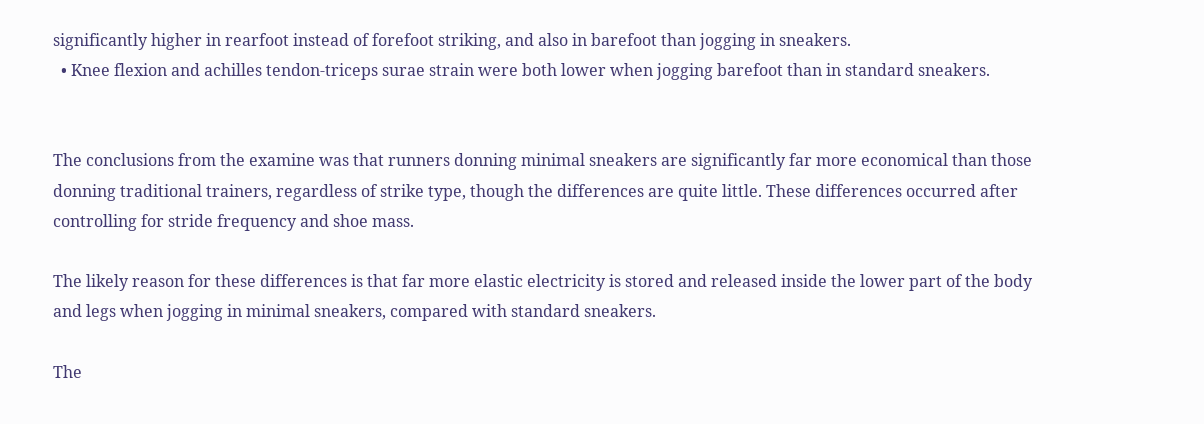significantly higher in rearfoot instead of forefoot striking, and also in barefoot than jogging in sneakers.
  • Knee flexion and achilles tendon-triceps surae strain were both lower when jogging barefoot than in standard sneakers.


The conclusions from the examine was that runners donning minimal sneakers are significantly far more economical than those donning traditional trainers, regardless of strike type, though the differences are quite little. These differences occurred after controlling for stride frequency and shoe mass.

The likely reason for these differences is that far more elastic electricity is stored and released inside the lower part of the body and legs when jogging in minimal sneakers, compared with standard sneakers.

The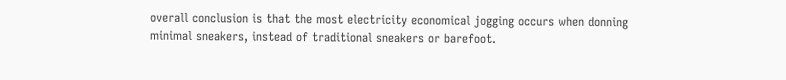overall conclusion is that the most electricity economical jogging occurs when donning minimal sneakers, instead of traditional sneakers or barefoot.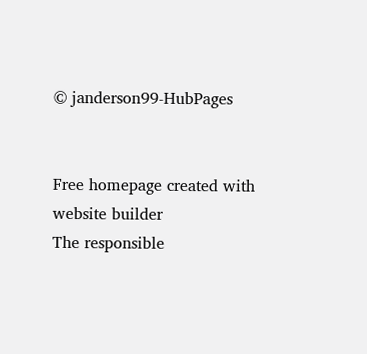© janderson99-HubPages


Free homepage created with website builder
The responsible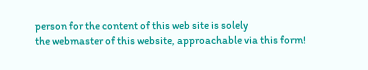person for the content of this web site is solely
the webmaster of this website, approachable via this form!